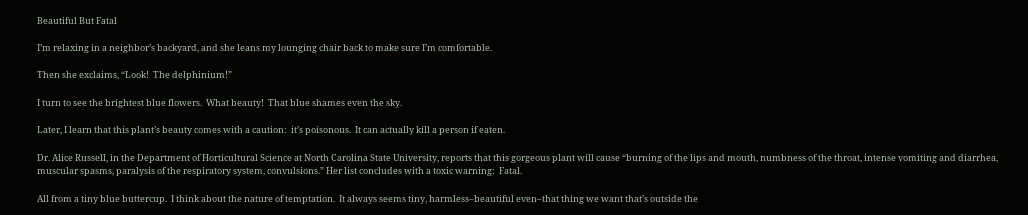Beautiful But Fatal

I’m relaxing in a neighbor’s backyard, and she leans my lounging chair back to make sure I’m comfortable.

Then she exclaims, “Look!  The delphinium!”

I turn to see the brightest blue flowers.  What beauty!  That blue shames even the sky.

Later, I learn that this plant’s beauty comes with a caution:  it’s poisonous.  It can actually kill a person if eaten.

Dr. Alice Russell, in the Department of Horticultural Science at North Carolina State University, reports that this gorgeous plant will cause “burning of the lips and mouth, numbness of the throat, intense vomiting and diarrhea, muscular spasms, paralysis of the respiratory system, convulsions.” Her list concludes with a toxic warning:  Fatal.

All from a tiny blue buttercup.  I think about the nature of temptation.  It always seems tiny, harmless–beautiful even–that thing we want that’s outside the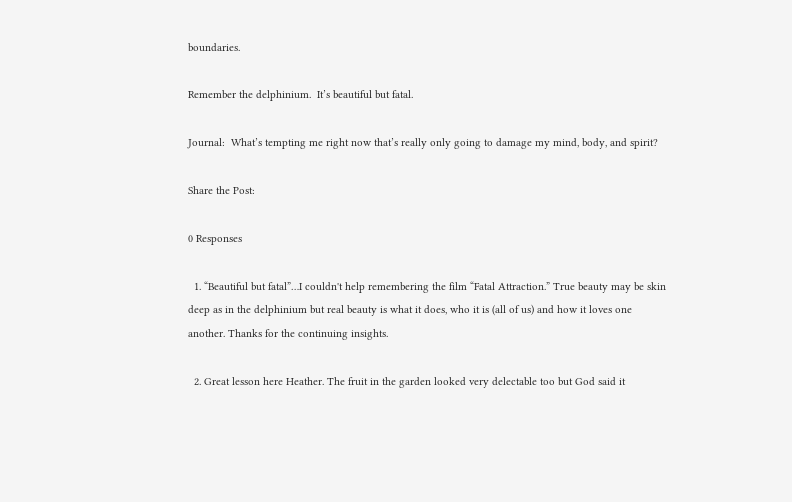boundaries.

Remember the delphinium.  It’s beautiful but fatal.

Journal:  What’s tempting me right now that’s really only going to damage my mind, body, and spirit?

Share the Post:

0 Responses

  1. “Beautiful but fatal”…I couldn't help remembering the film “Fatal Attraction.” True beauty may be skin deep as in the delphinium but real beauty is what it does, who it is (all of us) and how it loves one another. Thanks for the continuing insights.

  2. Great lesson here Heather. The fruit in the garden looked very delectable too but God said it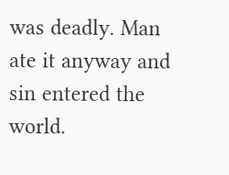was deadly. Man ate it anyway and sin entered the world.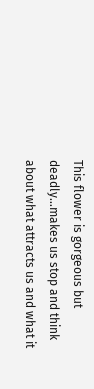This flower is gorgeous but deadly…makes us stop and think about what attracts us and what it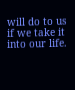will do to us if we take it into our life.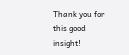Thank you for this good insight!